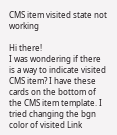CMS item visited state not working

Hi there!
I was wondering if there is a way to indicate visited CMS item? I have these cards on the bottom of the CMS item template. I tried changing the bgn color of visited Link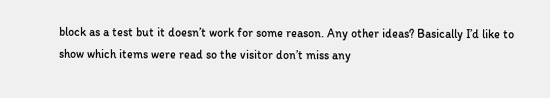block as a test but it doesn’t work for some reason. Any other ideas? Basically I’d like to show which items were read so the visitor don’t miss any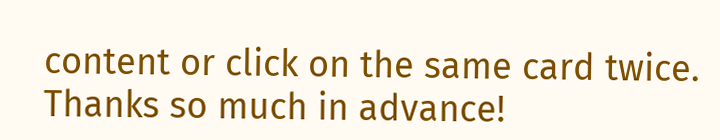content or click on the same card twice. Thanks so much in advance!